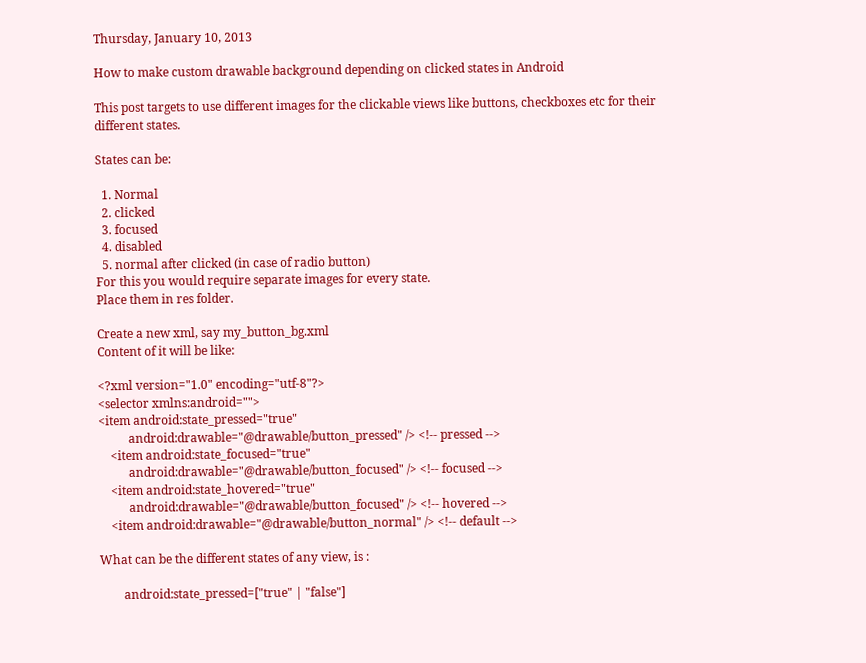Thursday, January 10, 2013

How to make custom drawable background depending on clicked states in Android

This post targets to use different images for the clickable views like buttons, checkboxes etc for their different states.

States can be:

  1. Normal
  2. clicked
  3. focused
  4. disabled
  5. normal after clicked (in case of radio button)
For this you would require separate images for every state.
Place them in res folder.

Create a new xml, say my_button_bg.xml
Content of it will be like:

<?xml version="1.0" encoding="utf-8"?>
<selector xmlns:android="">
<item android:state_pressed="true"
          android:drawable="@drawable/button_pressed" /> <!-- pressed -->
    <item android:state_focused="true"
          android:drawable="@drawable/button_focused" /> <!-- focused -->
    <item android:state_hovered="true"
          android:drawable="@drawable/button_focused" /> <!-- hovered -->
    <item android:drawable="@drawable/button_normal" /> <!-- default -->

What can be the different states of any view, is :

        android:state_pressed=["true" | "false"]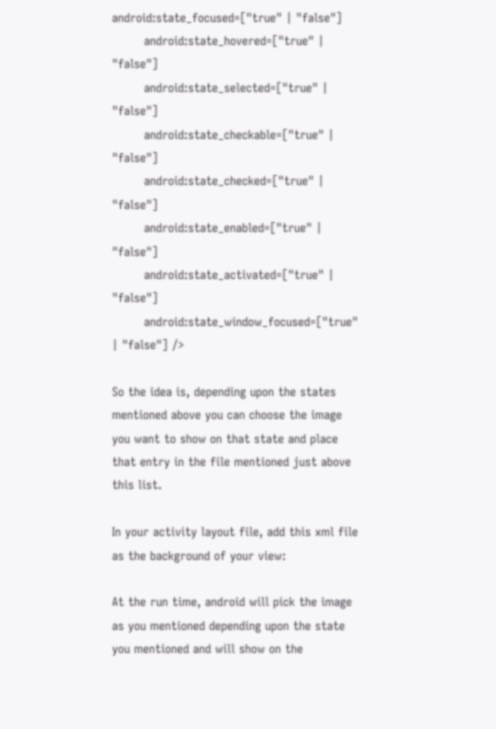android:state_focused=["true" | "false"]
        android:state_hovered=["true" | "false"]
        android:state_selected=["true" | "false"]
        android:state_checkable=["true" | "false"]
        android:state_checked=["true" | "false"]
        android:state_enabled=["true" | "false"]
        android:state_activated=["true" | "false"]
        android:state_window_focused=["true" | "false"] />

So the idea is, depending upon the states mentioned above you can choose the image you want to show on that state and place that entry in the file mentioned just above this list.

In your activity layout file, add this xml file as the background of your view:

At the run time, android will pick the image as you mentioned depending upon the state you mentioned and will show on the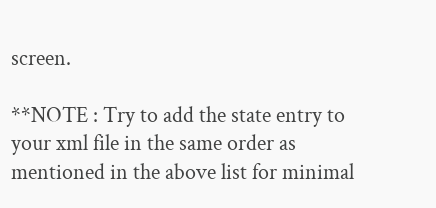screen.

**NOTE : Try to add the state entry to your xml file in the same order as mentioned in the above list for minimal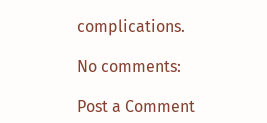complications.

No comments:

Post a Comment